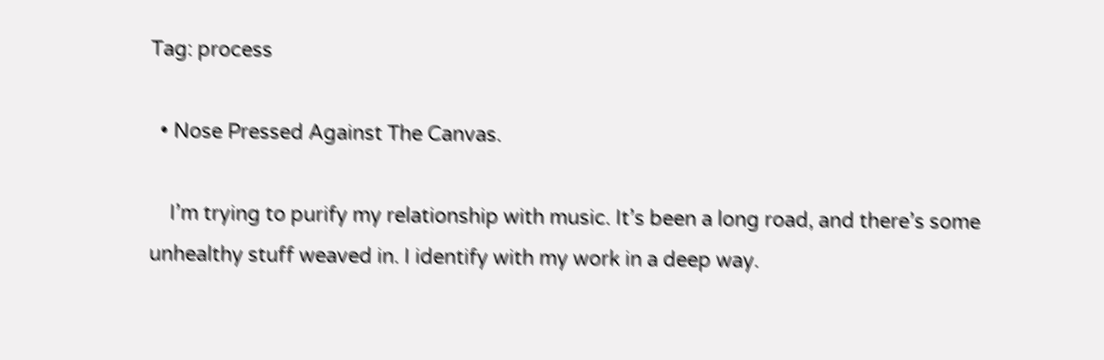Tag: process

  • Nose Pressed Against The Canvas.

    I’m trying to purify my relationship with music. It’s been a long road, and there’s some unhealthy stuff weaved in. I identify with my work in a deep way.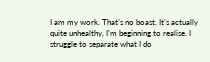I am my work. That’s no boast. It’s actually quite unhealthy, I’m beginning to realise. I struggle to separate what I do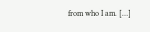from who I am. […]